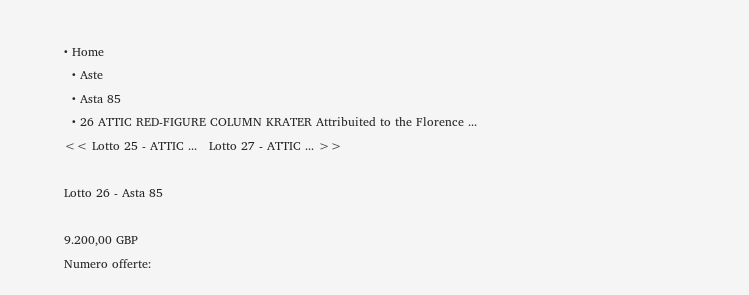• Home
  • Aste
  • Asta 85
  • 26 ATTIC RED-FIGURE COLUMN KRATER Attribuited to the Florence ...
<< Lotto 25 - ATTIC ...   Lotto 27 - ATTIC ... >>

Lotto 26 - Asta 85

9.200,00 GBP
Numero offerte: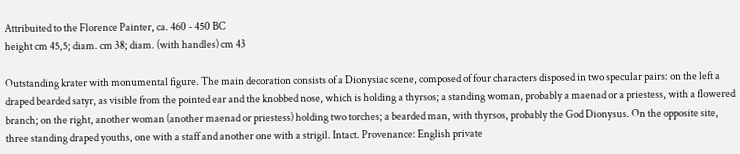Attribuited to the Florence Painter, ca. 460 - 450 BC
height cm 45,5; diam. cm 38; diam. (with handles) cm 43

Outstanding krater with monumental figure. The main decoration consists of a Dionysiac scene, composed of four characters disposed in two specular pairs: on the left a draped bearded satyr, as visible from the pointed ear and the knobbed nose, which is holding a thyrsos; a standing woman, probably a maenad or a priestess, with a flowered branch; on the right, another woman (another maenad or priestess) holding two torches; a bearded man, with thyrsos, probably the God Dionysus. On the opposite site, three standing draped youths, one with a staff and another one with a strigil. Intact. Provenance: English private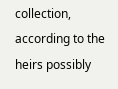collection, according to the heirs possibly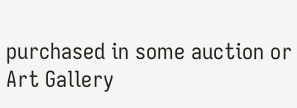purchased in some auction or Art Gallery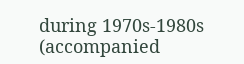during 1970s-1980s (accompanied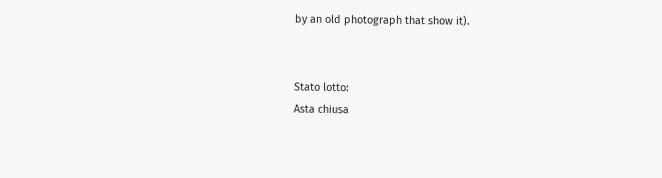by an old photograph that show it).


Stato lotto:
Asta chiusa